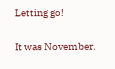Letting go!

It was November.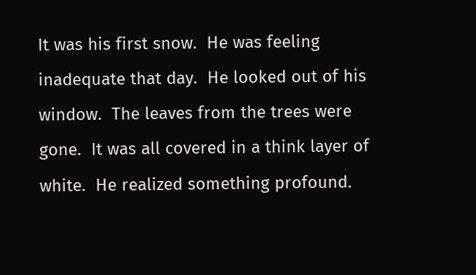It was his first snow.  He was feeling inadequate that day.  He looked out of his window.  The leaves from the trees were gone.  It was all covered in a think layer of white.  He realized something profound.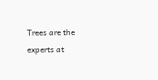Trees are the experts at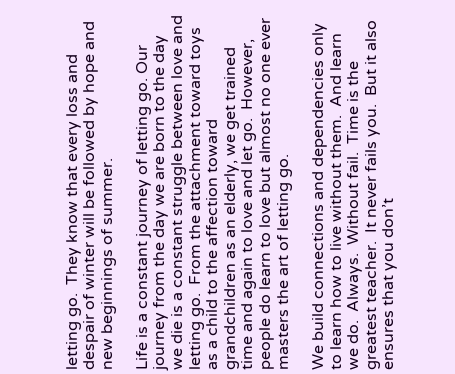letting go.  They know that every loss and despair of winter will be followed by hope and new beginnings of summer.

Life is a constant journey of letting go. Our journey from the day we are born to the day we die is a constant struggle between love and letting go.  From the attachment toward toys as a child to the affection toward grandchildren as an elderly, we get trained time and again to love and let go.  However, people do learn to love but almost no one ever masters the art of letting go.

We build connections and dependencies only to learn how to live without them.  And learn we do.  Always.  Without fail.  Time is the greatest teacher.  It never fails you.  But it also ensures that you don’t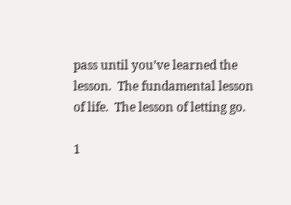pass until you’ve learned the lesson.  The fundamental lesson of life.  The lesson of letting go.

1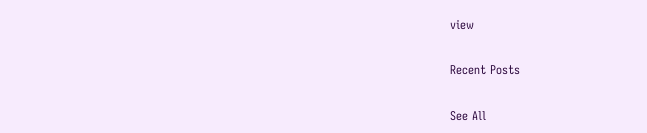view

Recent Posts

See All